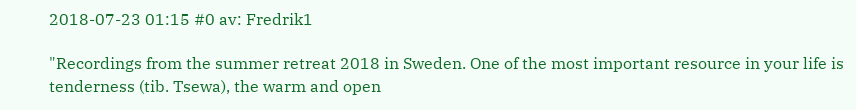2018-07-23 01:15 #0 av: Fredrik1

"Recordings from the summer retreat 2018 in Sweden. One of the most important resource in your life is tenderness (tib. Tsewa), the warm and open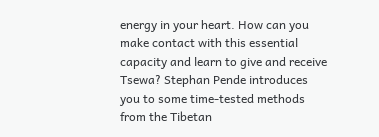energy in your heart. How can you make contact with this essential capacity and learn to give and receive Tsewa? Stephan Pende introduces you to some time-tested methods from the Tibetan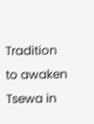Tradition to awaken Tsewa in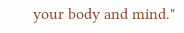your body and mind."